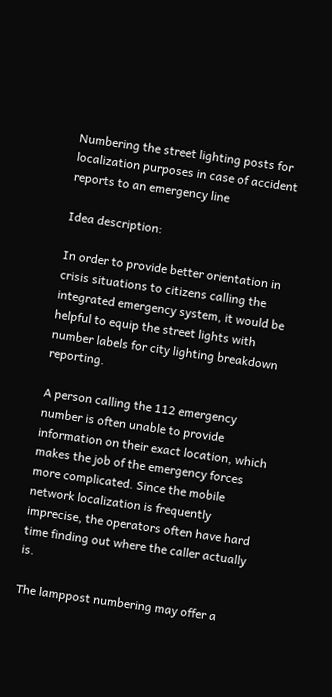Numbering the street lighting posts for localization purposes in case of accident reports to an emergency line

Idea description:

In order to provide better orientation in crisis situations to citizens calling the integrated emergency system, it would be helpful to equip the street lights with number labels for city lighting breakdown reporting.

A person calling the 112 emergency number is often unable to provide information on their exact location, which makes the job of the emergency forces more complicated. Since the mobile network localization is frequently imprecise, the operators often have hard time finding out where the caller actually is.

The lamppost numbering may offer a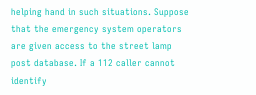helping hand in such situations. Suppose that the emergency system operators are given access to the street lamp post database. If a 112 caller cannot identify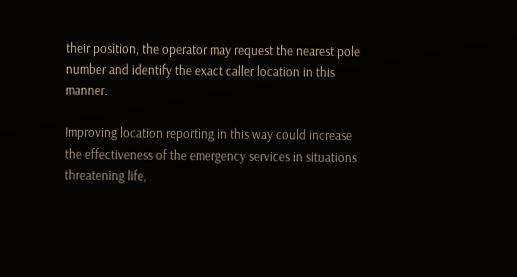their position, the operator may request the nearest pole number and identify the exact caller location in this manner.

Improving location reporting in this way could increase the effectiveness of the emergency services in situations threatening life,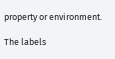property or environment.

The labels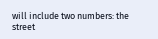will include two numbers: the street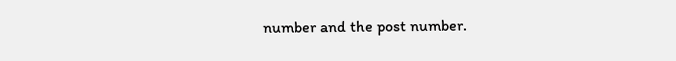number and the post number.